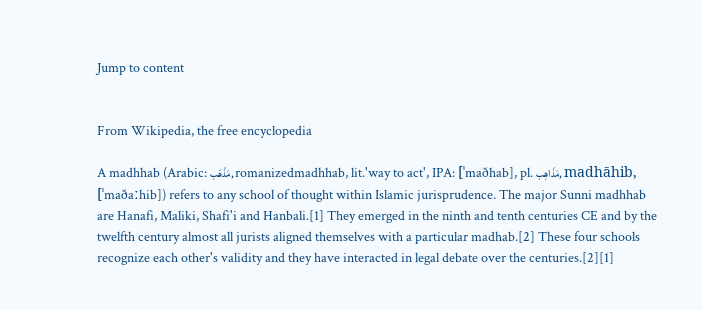Jump to content


From Wikipedia, the free encyclopedia

A madhhab (Arabic: مَذْهَب, romanizedmadhhab, lit.'way to act', IPA: [ˈmaðhab], pl. مَذَاهِب, madhāhib, [ˈmaðaːhib]) refers to any school of thought within Islamic jurisprudence. The major Sunni madhhab are Hanafi, Maliki, Shafi'i and Hanbali.[1] They emerged in the ninth and tenth centuries CE and by the twelfth century almost all jurists aligned themselves with a particular madhab.[2] These four schools recognize each other's validity and they have interacted in legal debate over the centuries.[2][1]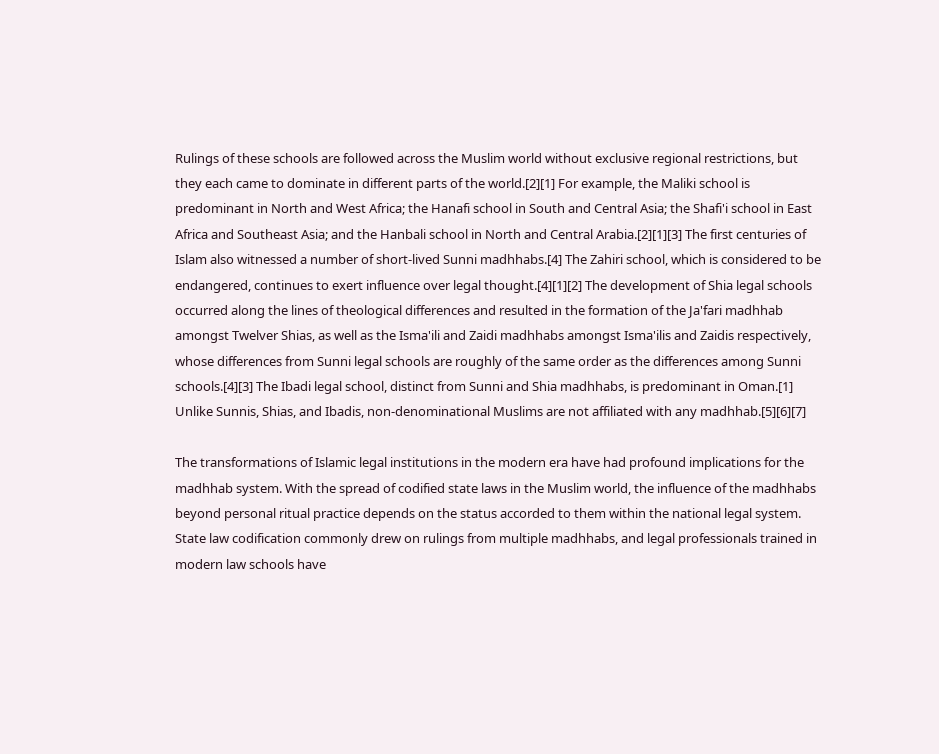Rulings of these schools are followed across the Muslim world without exclusive regional restrictions, but they each came to dominate in different parts of the world.[2][1] For example, the Maliki school is predominant in North and West Africa; the Hanafi school in South and Central Asia; the Shafi'i school in East Africa and Southeast Asia; and the Hanbali school in North and Central Arabia.[2][1][3] The first centuries of Islam also witnessed a number of short-lived Sunni madhhabs.[4] The Zahiri school, which is considered to be endangered, continues to exert influence over legal thought.[4][1][2] The development of Shia legal schools occurred along the lines of theological differences and resulted in the formation of the Ja'fari madhhab amongst Twelver Shias, as well as the Isma'ili and Zaidi madhhabs amongst Isma'ilis and Zaidis respectively, whose differences from Sunni legal schools are roughly of the same order as the differences among Sunni schools.[4][3] The Ibadi legal school, distinct from Sunni and Shia madhhabs, is predominant in Oman.[1] Unlike Sunnis, Shias, and Ibadis, non-denominational Muslims are not affiliated with any madhhab.[5][6][7]

The transformations of Islamic legal institutions in the modern era have had profound implications for the madhhab system. With the spread of codified state laws in the Muslim world, the influence of the madhhabs beyond personal ritual practice depends on the status accorded to them within the national legal system. State law codification commonly drew on rulings from multiple madhhabs, and legal professionals trained in modern law schools have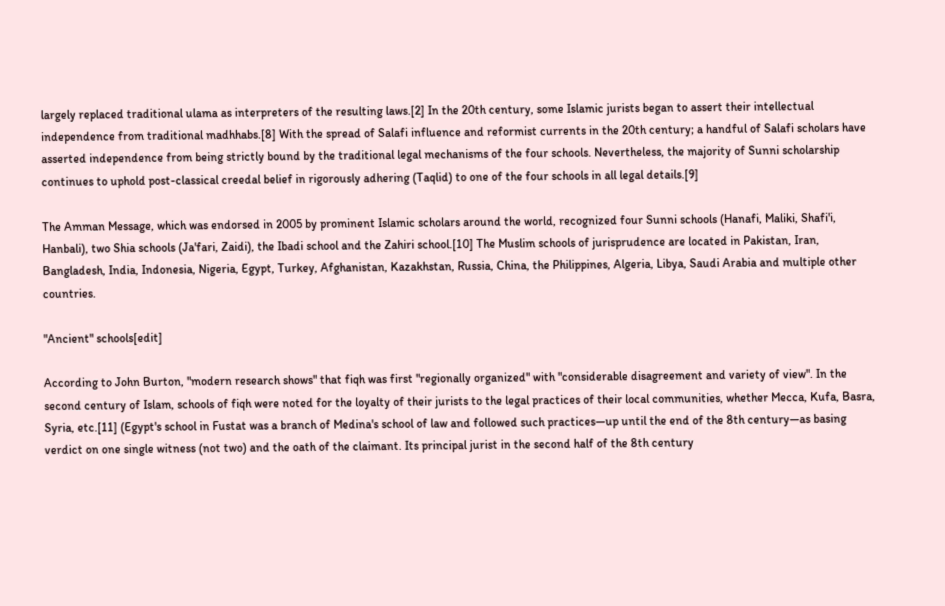largely replaced traditional ulama as interpreters of the resulting laws.[2] In the 20th century, some Islamic jurists began to assert their intellectual independence from traditional madhhabs.[8] With the spread of Salafi influence and reformist currents in the 20th century; a handful of Salafi scholars have asserted independence from being strictly bound by the traditional legal mechanisms of the four schools. Nevertheless, the majority of Sunni scholarship continues to uphold post-classical creedal belief in rigorously adhering (Taqlid) to one of the four schools in all legal details.[9]

The Amman Message, which was endorsed in 2005 by prominent Islamic scholars around the world, recognized four Sunni schools (Hanafi, Maliki, Shafi'i, Hanbali), two Shia schools (Ja'fari, Zaidi), the Ibadi school and the Zahiri school.[10] The Muslim schools of jurisprudence are located in Pakistan, Iran, Bangladesh, India, Indonesia, Nigeria, Egypt, Turkey, Afghanistan, Kazakhstan, Russia, China, the Philippines, Algeria, Libya, Saudi Arabia and multiple other countries.

"Ancient" schools[edit]

According to John Burton, "modern research shows" that fiqh was first "regionally organized" with "considerable disagreement and variety of view". In the second century of Islam, schools of fiqh were noted for the loyalty of their jurists to the legal practices of their local communities, whether Mecca, Kufa, Basra, Syria, etc.[11] (Egypt's school in Fustat was a branch of Medina's school of law and followed such practices—up until the end of the 8th century—as basing verdict on one single witness (not two) and the oath of the claimant. Its principal jurist in the second half of the 8th century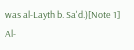was al-Layth b. Sa'd.)[Note 1] Al-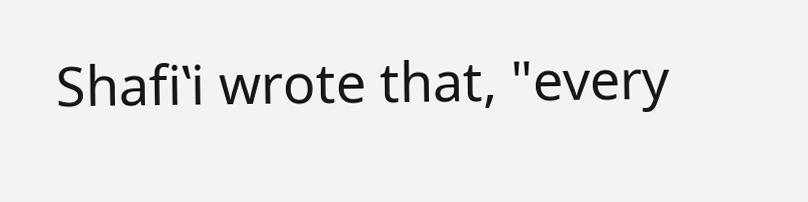Shafiʽi wrote that, "every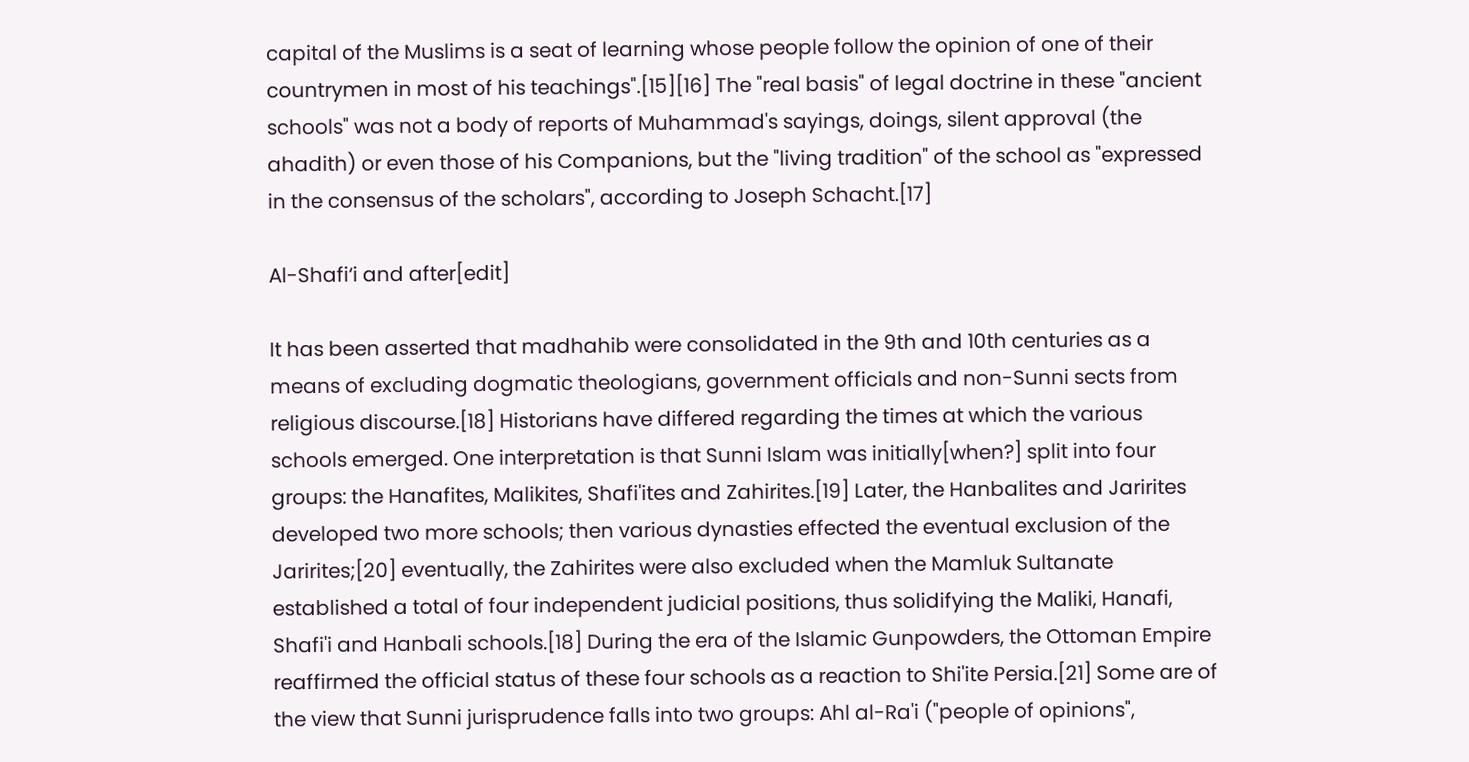capital of the Muslims is a seat of learning whose people follow the opinion of one of their countrymen in most of his teachings".[15][16] The "real basis" of legal doctrine in these "ancient schools" was not a body of reports of Muhammad's sayings, doings, silent approval (the ahadith) or even those of his Companions, but the "living tradition" of the school as "expressed in the consensus of the scholars", according to Joseph Schacht.[17]

Al-Shafi‘i and after[edit]

It has been asserted that madhahib were consolidated in the 9th and 10th centuries as a means of excluding dogmatic theologians, government officials and non-Sunni sects from religious discourse.[18] Historians have differed regarding the times at which the various schools emerged. One interpretation is that Sunni Islam was initially[when?] split into four groups: the Hanafites, Malikites, Shafi'ites and Zahirites.[19] Later, the Hanbalites and Jarirites developed two more schools; then various dynasties effected the eventual exclusion of the Jarirites;[20] eventually, the Zahirites were also excluded when the Mamluk Sultanate established a total of four independent judicial positions, thus solidifying the Maliki, Hanafi, Shafi'i and Hanbali schools.[18] During the era of the Islamic Gunpowders, the Ottoman Empire reaffirmed the official status of these four schools as a reaction to Shi'ite Persia.[21] Some are of the view that Sunni jurisprudence falls into two groups: Ahl al-Ra'i ("people of opinions",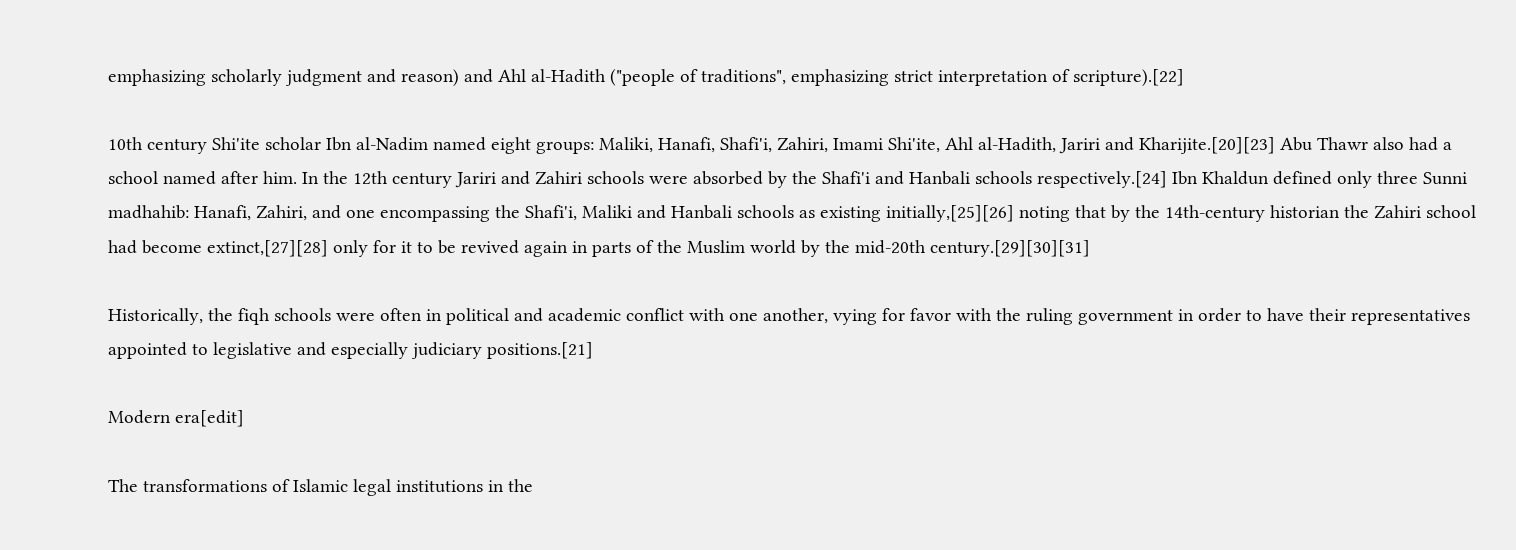emphasizing scholarly judgment and reason) and Ahl al-Hadith ("people of traditions", emphasizing strict interpretation of scripture).[22]

10th century Shi'ite scholar Ibn al-Nadim named eight groups: Maliki, Hanafi, Shafi'i, Zahiri, Imami Shi'ite, Ahl al-Hadith, Jariri and Kharijite.[20][23] Abu Thawr also had a school named after him. In the 12th century Jariri and Zahiri schools were absorbed by the Shafi'i and Hanbali schools respectively.[24] Ibn Khaldun defined only three Sunni madhahib: Hanafi, Zahiri, and one encompassing the Shafi'i, Maliki and Hanbali schools as existing initially,[25][26] noting that by the 14th-century historian the Zahiri school had become extinct,[27][28] only for it to be revived again in parts of the Muslim world by the mid-20th century.[29][30][31]

Historically, the fiqh schools were often in political and academic conflict with one another, vying for favor with the ruling government in order to have their representatives appointed to legislative and especially judiciary positions.[21]

Modern era[edit]

The transformations of Islamic legal institutions in the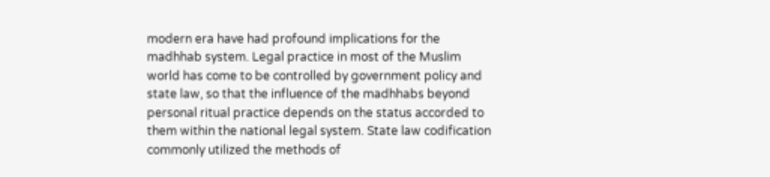modern era have had profound implications for the madhhab system. Legal practice in most of the Muslim world has come to be controlled by government policy and state law, so that the influence of the madhhabs beyond personal ritual practice depends on the status accorded to them within the national legal system. State law codification commonly utilized the methods of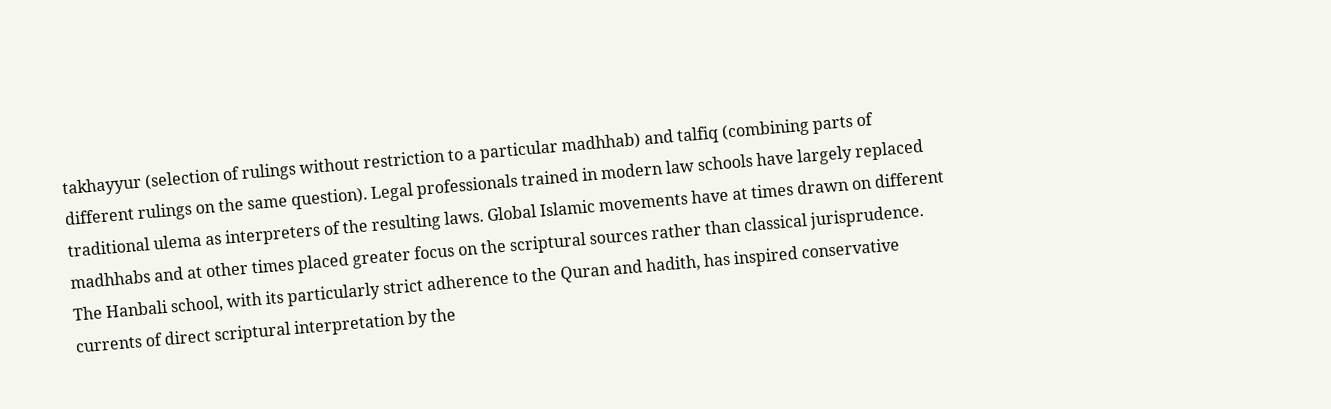takhayyur (selection of rulings without restriction to a particular madhhab) and talfiq (combining parts of different rulings on the same question). Legal professionals trained in modern law schools have largely replaced traditional ulema as interpreters of the resulting laws. Global Islamic movements have at times drawn on different madhhabs and at other times placed greater focus on the scriptural sources rather than classical jurisprudence. The Hanbali school, with its particularly strict adherence to the Quran and hadith, has inspired conservative currents of direct scriptural interpretation by the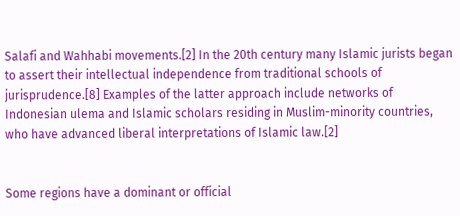Salafi and Wahhabi movements.[2] In the 20th century many Islamic jurists began to assert their intellectual independence from traditional schools of jurisprudence.[8] Examples of the latter approach include networks of Indonesian ulema and Islamic scholars residing in Muslim-minority countries, who have advanced liberal interpretations of Islamic law.[2]


Some regions have a dominant or official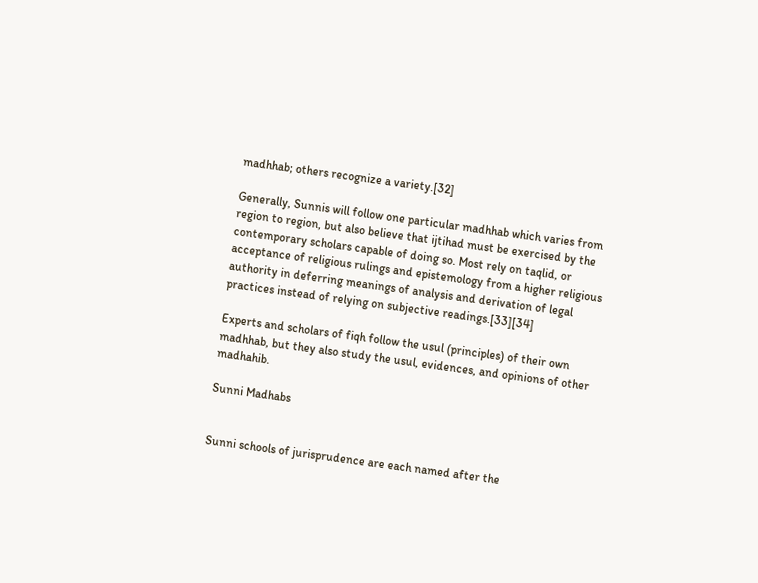madhhab; others recognize a variety.[32]

Generally, Sunnis will follow one particular madhhab which varies from region to region, but also believe that ijtihad must be exercised by the contemporary scholars capable of doing so. Most rely on taqlid, or acceptance of religious rulings and epistemology from a higher religious authority in deferring meanings of analysis and derivation of legal practices instead of relying on subjective readings.[33][34]

Experts and scholars of fiqh follow the usul (principles) of their own madhhab, but they also study the usul, evidences, and opinions of other madhahib.

Sunni Madhabs


Sunni schools of jurisprudence are each named after the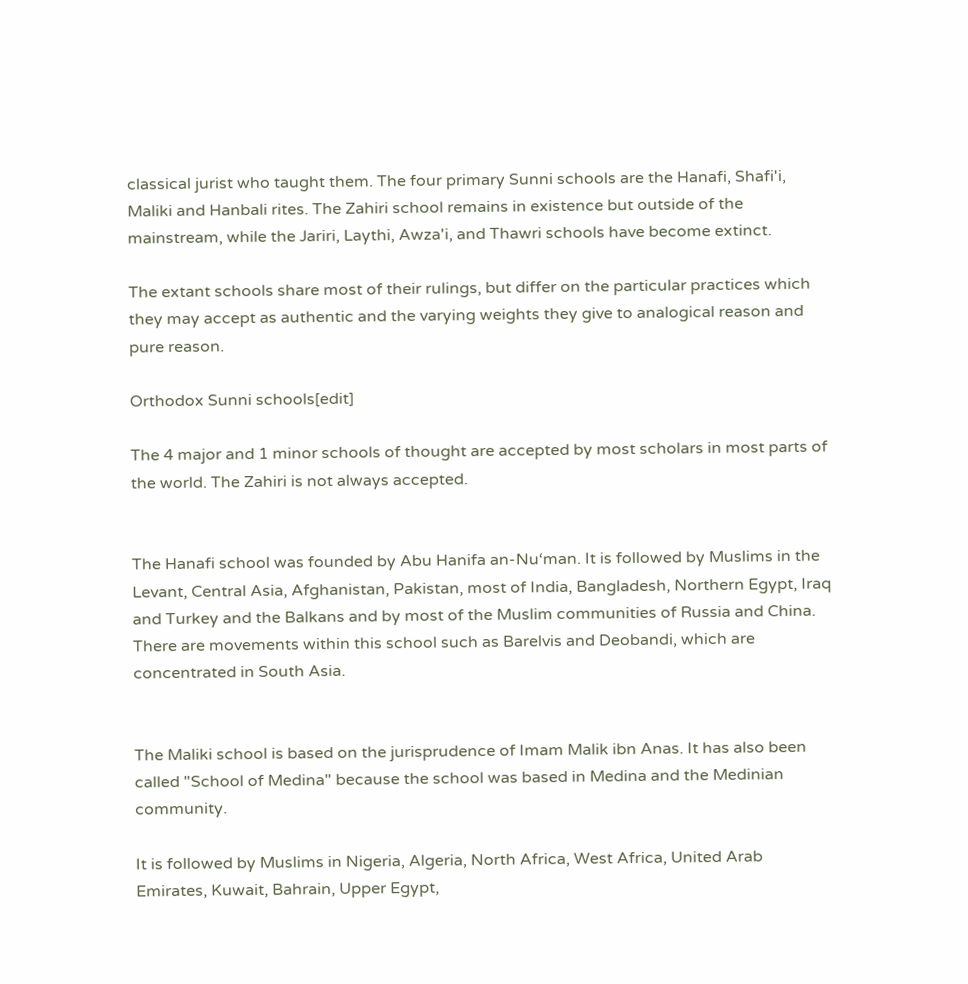classical jurist who taught them. The four primary Sunni schools are the Hanafi, Shafi'i, Maliki and Hanbali rites. The Zahiri school remains in existence but outside of the mainstream, while the Jariri, Laythi, Awza'i, and Thawri schools have become extinct.

The extant schools share most of their rulings, but differ on the particular practices which they may accept as authentic and the varying weights they give to analogical reason and pure reason.

Orthodox Sunni schools[edit]

The 4 major and 1 minor schools of thought are accepted by most scholars in most parts of the world. The Zahiri is not always accepted.


The Hanafi school was founded by Abu Hanifa an-Nu‘man. It is followed by Muslims in the Levant, Central Asia, Afghanistan, Pakistan, most of India, Bangladesh, Northern Egypt, Iraq and Turkey and the Balkans and by most of the Muslim communities of Russia and China. There are movements within this school such as Barelvis and Deobandi, which are concentrated in South Asia.


The Maliki school is based on the jurisprudence of Imam Malik ibn Anas. It has also been called "School of Medina" because the school was based in Medina and the Medinian community.

It is followed by Muslims in Nigeria, Algeria, North Africa, West Africa, United Arab Emirates, Kuwait, Bahrain, Upper Egypt,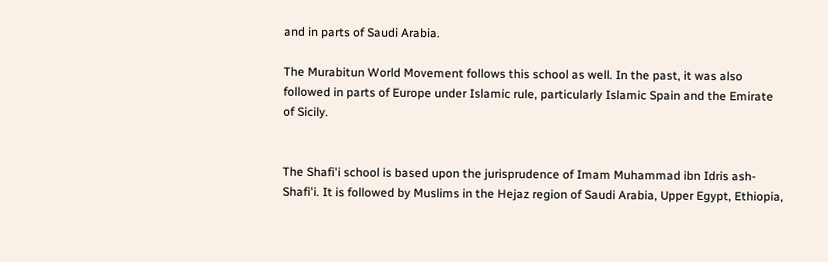and in parts of Saudi Arabia.

The Murabitun World Movement follows this school as well. In the past, it was also followed in parts of Europe under Islamic rule, particularly Islamic Spain and the Emirate of Sicily.


The Shafi'i school is based upon the jurisprudence of Imam Muhammad ibn Idris ash-Shafi'i. It is followed by Muslims in the Hejaz region of Saudi Arabia, Upper Egypt, Ethiopia,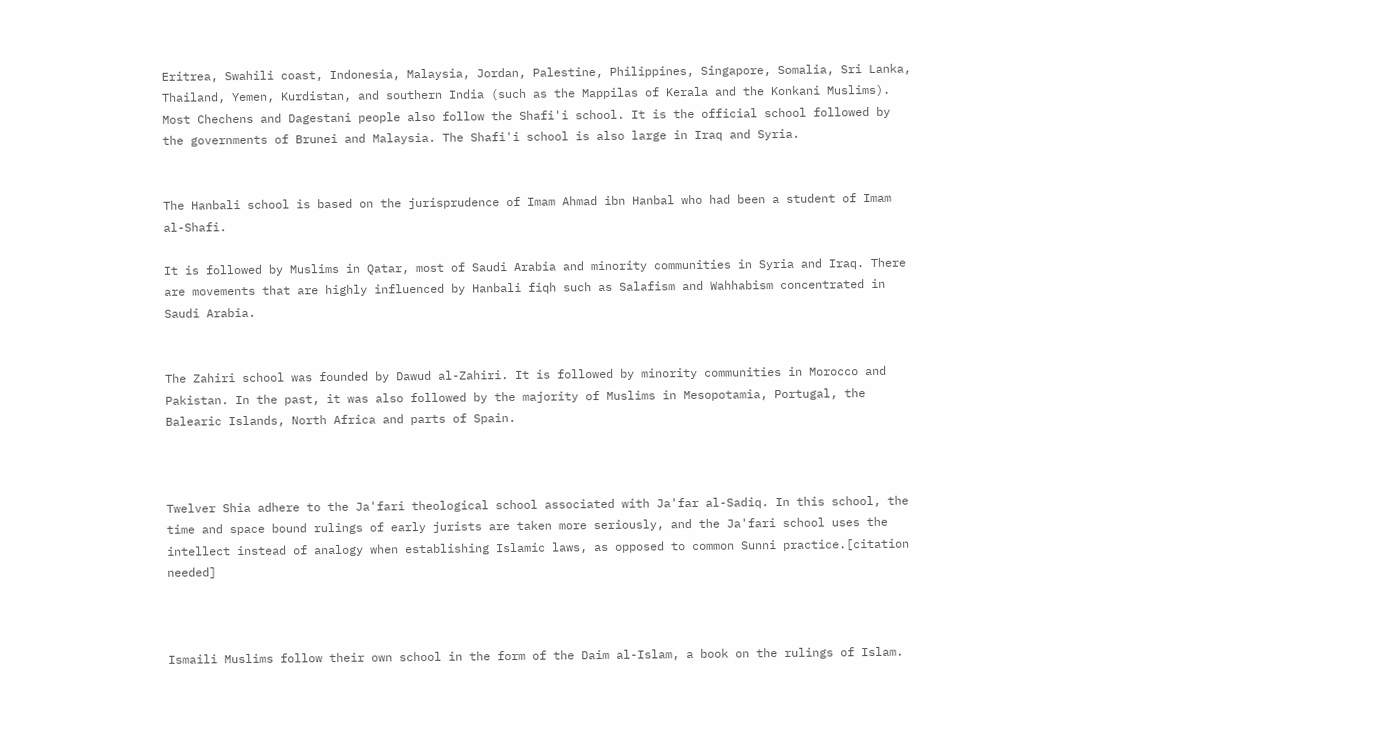Eritrea, Swahili coast, Indonesia, Malaysia, Jordan, Palestine, Philippines, Singapore, Somalia, Sri Lanka, Thailand, Yemen, Kurdistan, and southern India (such as the Mappilas of Kerala and the Konkani Muslims). Most Chechens and Dagestani people also follow the Shafi'i school. It is the official school followed by the governments of Brunei and Malaysia. The Shafi'i school is also large in Iraq and Syria.


The Hanbali school is based on the jurisprudence of Imam Ahmad ibn Hanbal who had been a student of Imam al-Shafi.

It is followed by Muslims in Qatar, most of Saudi Arabia and minority communities in Syria and Iraq. There are movements that are highly influenced by Hanbali fiqh such as Salafism and Wahhabism concentrated in Saudi Arabia.


The Zahiri school was founded by Dawud al-Zahiri. It is followed by minority communities in Morocco and Pakistan. In the past, it was also followed by the majority of Muslims in Mesopotamia, Portugal, the Balearic Islands, North Africa and parts of Spain.



Twelver Shia adhere to the Ja'fari theological school associated with Ja'far al-Sadiq. In this school, the time and space bound rulings of early jurists are taken more seriously, and the Ja'fari school uses the intellect instead of analogy when establishing Islamic laws, as opposed to common Sunni practice.[citation needed]



Ismaili Muslims follow their own school in the form of the Daim al-Islam, a book on the rulings of Islam.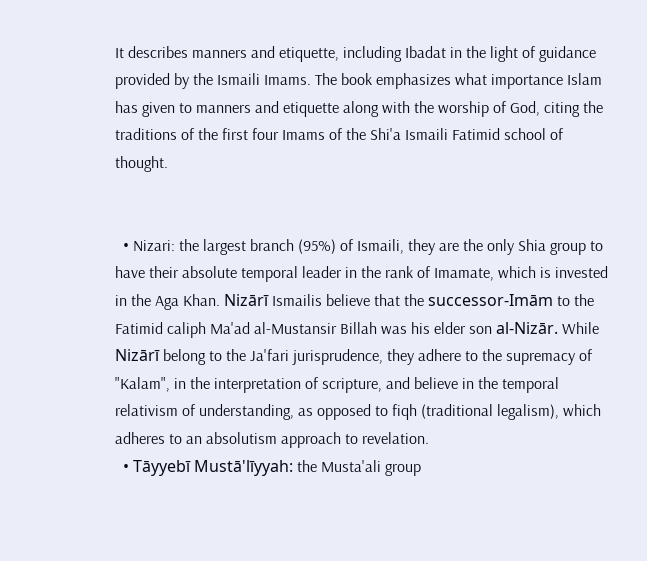It describes manners and etiquette, including Ibadat in the light of guidance provided by the Ismaili Imams. The book emphasizes what importance Islam has given to manners and etiquette along with the worship of God, citing the traditions of the first four Imams of the Shi'a Ismaili Fatimid school of thought.


  • Nizari: the largest branch (95%) of Ismaili, they are the only Shia group to have their absolute temporal leader in the rank of Imamate, which is invested in the Aga Khan. Nizārī Ismailis believe that the successor-Imām to the Fatimid caliph Ma'ad al-Mustansir Billah was his elder son al-Nizār. While Nizārī belong to the Ja'fari jurisprudence, they adhere to the supremacy of "Kalam", in the interpretation of scripture, and believe in the temporal relativism of understanding, as opposed to fiqh (traditional legalism), which adheres to an absolutism approach to revelation.
  • Tāyyebī Mustā'līyyah: the Musta'ali group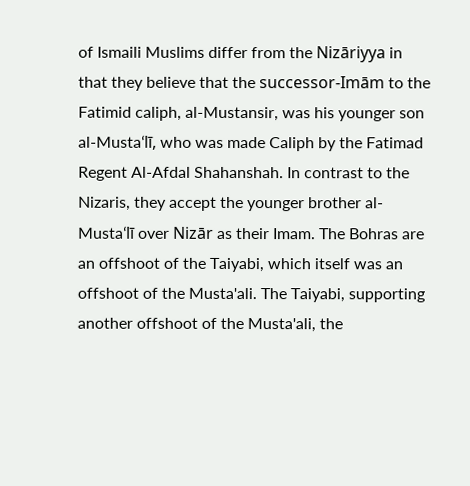of Ismaili Muslims differ from the Nizāriyya in that they believe that the successor-Imām to the Fatimid caliph, al-Mustansir, was his younger son al-Mustaʻlī, who was made Caliph by the Fatimad Regent Al-Afdal Shahanshah. In contrast to the Nizaris, they accept the younger brother al-Mustaʻlī over Nizār as their Imam. The Bohras are an offshoot of the Taiyabi, which itself was an offshoot of the Musta'ali. The Taiyabi, supporting another offshoot of the Musta'ali, the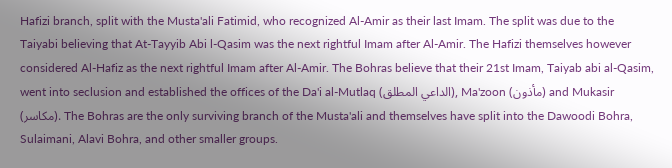Hafizi branch, split with the Musta'ali Fatimid, who recognized Al-Amir as their last Imam. The split was due to the Taiyabi believing that At-Tayyib Abi l-Qasim was the next rightful Imam after Al-Amir. The Hafizi themselves however considered Al-Hafiz as the next rightful Imam after Al-Amir. The Bohras believe that their 21st Imam, Taiyab abi al-Qasim, went into seclusion and established the offices of the Da'i al-Mutlaq (الداعي المطلق), Ma'zoon (مأذون) and Mukasir (مكاسر). The Bohras are the only surviving branch of the Musta'ali and themselves have split into the Dawoodi Bohra, Sulaimani, Alavi Bohra, and other smaller groups.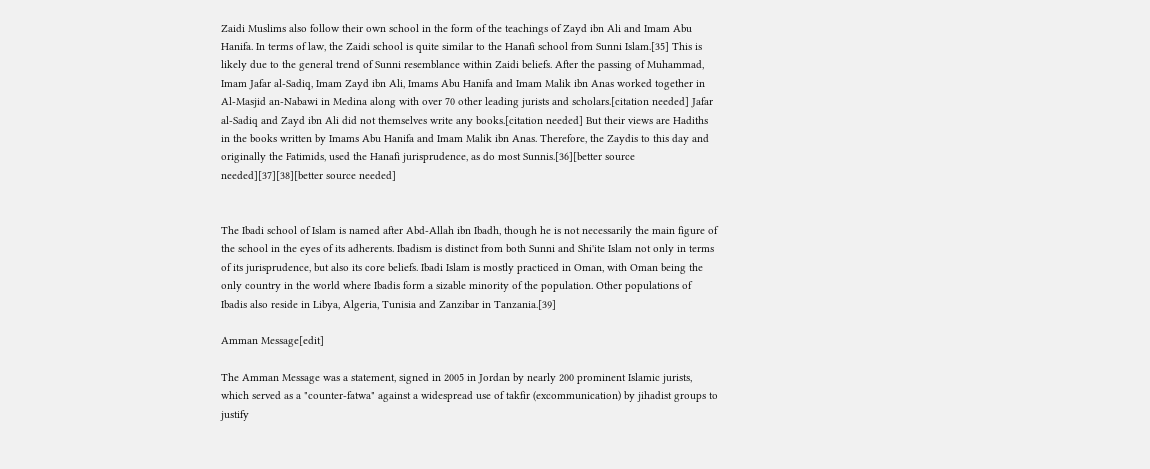Zaidi Muslims also follow their own school in the form of the teachings of Zayd ibn Ali and Imam Abu Hanifa. In terms of law, the Zaidi school is quite similar to the Hanafi school from Sunni Islam.[35] This is likely due to the general trend of Sunni resemblance within Zaidi beliefs. After the passing of Muhammad, Imam Jafar al-Sadiq, Imam Zayd ibn Ali, Imams Abu Hanifa and Imam Malik ibn Anas worked together in Al-Masjid an-Nabawi in Medina along with over 70 other leading jurists and scholars.[citation needed] Jafar al-Sadiq and Zayd ibn Ali did not themselves write any books.[citation needed] But their views are Hadiths in the books written by Imams Abu Hanifa and Imam Malik ibn Anas. Therefore, the Zaydis to this day and originally the Fatimids, used the Hanafi jurisprudence, as do most Sunnis.[36][better source needed][37][38][better source needed]


The Ibadi school of Islam is named after Abd-Allah ibn Ibadh, though he is not necessarily the main figure of the school in the eyes of its adherents. Ibadism is distinct from both Sunni and Shi'ite Islam not only in terms of its jurisprudence, but also its core beliefs. Ibadi Islam is mostly practiced in Oman, with Oman being the only country in the world where Ibadis form a sizable minority of the population. Other populations of Ibadis also reside in Libya, Algeria, Tunisia and Zanzibar in Tanzania.[39]

Amman Message[edit]

The Amman Message was a statement, signed in 2005 in Jordan by nearly 200 prominent Islamic jurists, which served as a "counter-fatwa" against a widespread use of takfir (excommunication) by jihadist groups to justify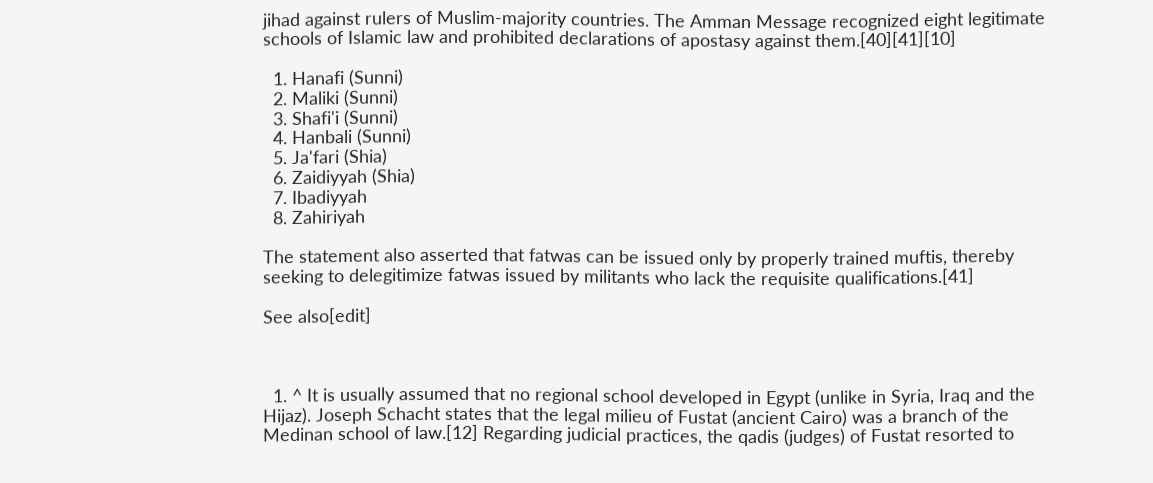jihad against rulers of Muslim-majority countries. The Amman Message recognized eight legitimate schools of Islamic law and prohibited declarations of apostasy against them.[40][41][10]

  1. Hanafi (Sunni)
  2. Maliki (Sunni)
  3. Shafi'i (Sunni)
  4. Hanbali (Sunni)
  5. Ja'fari (Shia)
  6. Zaidiyyah (Shia)
  7. Ibadiyyah
  8. Zahiriyah

The statement also asserted that fatwas can be issued only by properly trained muftis, thereby seeking to delegitimize fatwas issued by militants who lack the requisite qualifications.[41]

See also[edit]



  1. ^ It is usually assumed that no regional school developed in Egypt (unlike in Syria, Iraq and the Hijaz). Joseph Schacht states that the legal milieu of Fustat (ancient Cairo) was a branch of the Medinan school of law.[12] Regarding judicial practices, the qadis (judges) of Fustat resorted to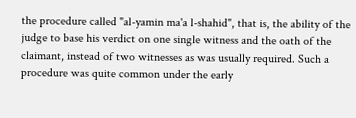the procedure called "al-yamin ma'a l-shahid", that is, the ability of the judge to base his verdict on one single witness and the oath of the claimant, instead of two witnesses as was usually required. Such a procedure was quite common under the early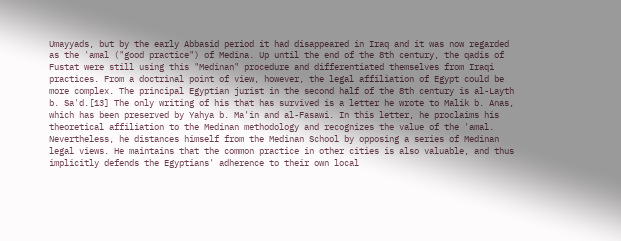Umayyads, but by the early Abbasid period it had disappeared in Iraq and it was now regarded as the 'amal ("good practice") of Medina. Up until the end of the 8th century, the qadis of Fustat were still using this "Medinan" procedure and differentiated themselves from Iraqi practices. From a doctrinal point of view, however, the legal affiliation of Egypt could be more complex. The principal Egyptian jurist in the second half of the 8th century is al-Layth b. Sa'd.[13] The only writing of his that has survived is a letter he wrote to Malik b. Anas, which has been preserved by Yahya b. Ma'in and al-Fasawi. In this letter, he proclaims his theoretical affiliation to the Medinan methodology and recognizes the value of the 'amal. Nevertheless, he distances himself from the Medinan School by opposing a series of Medinan legal views. He maintains that the common practice in other cities is also valuable, and thus implicitly defends the Egyptians' adherence to their own local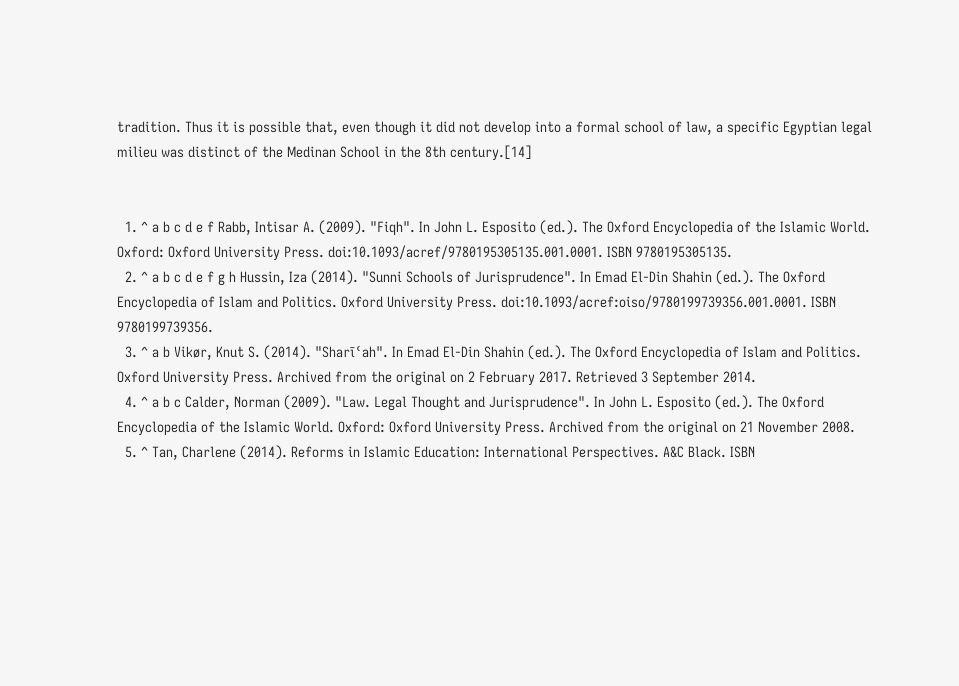tradition. Thus it is possible that, even though it did not develop into a formal school of law, a specific Egyptian legal milieu was distinct of the Medinan School in the 8th century.[14]


  1. ^ a b c d e f Rabb, Intisar A. (2009). "Fiqh". In John L. Esposito (ed.). The Oxford Encyclopedia of the Islamic World. Oxford: Oxford University Press. doi:10.1093/acref/9780195305135.001.0001. ISBN 9780195305135.
  2. ^ a b c d e f g h Hussin, Iza (2014). "Sunni Schools of Jurisprudence". In Emad El-Din Shahin (ed.). The Oxford Encyclopedia of Islam and Politics. Oxford University Press. doi:10.1093/acref:oiso/9780199739356.001.0001. ISBN 9780199739356.
  3. ^ a b Vikør, Knut S. (2014). "Sharīʿah". In Emad El-Din Shahin (ed.). The Oxford Encyclopedia of Islam and Politics. Oxford University Press. Archived from the original on 2 February 2017. Retrieved 3 September 2014.
  4. ^ a b c Calder, Norman (2009). "Law. Legal Thought and Jurisprudence". In John L. Esposito (ed.). The Oxford Encyclopedia of the Islamic World. Oxford: Oxford University Press. Archived from the original on 21 November 2008.
  5. ^ Tan, Charlene (2014). Reforms in Islamic Education: International Perspectives. A&C Black. ISBN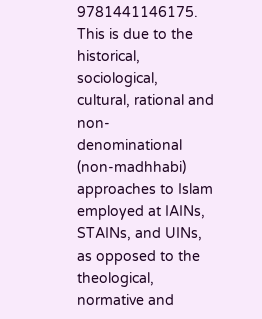9781441146175. This is due to the historical, sociological, cultural, rational and non-denominational (non-madhhabi) approaches to Islam employed at IAINs, STAINs, and UINs, as opposed to the theological, normative and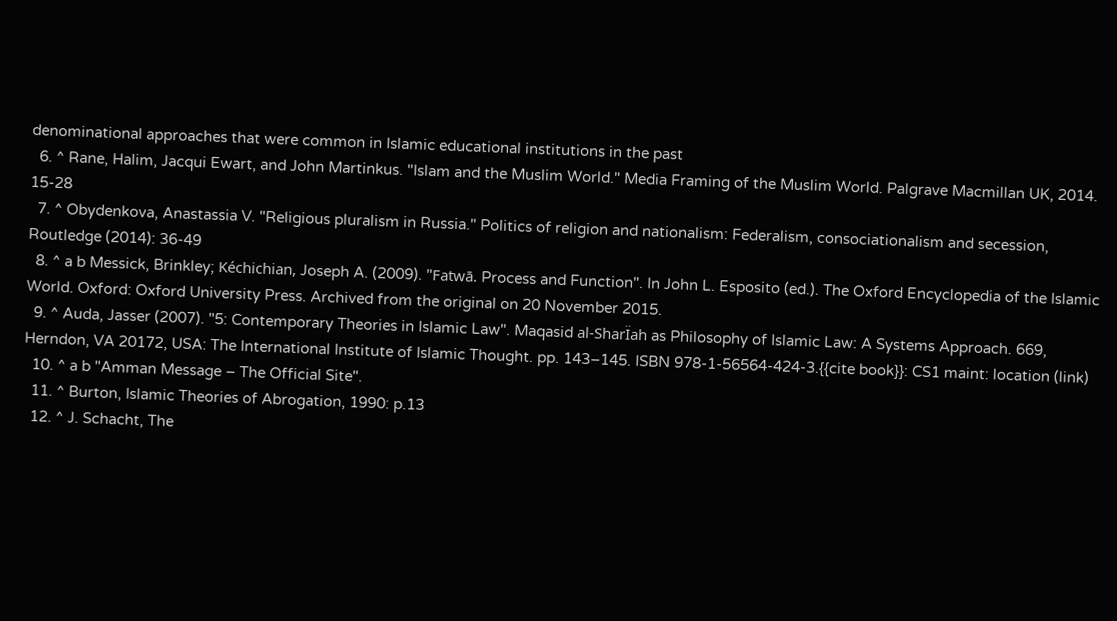denominational approaches that were common in Islamic educational institutions in the past
  6. ^ Rane, Halim, Jacqui Ewart, and John Martinkus. "Islam and the Muslim World." Media Framing of the Muslim World. Palgrave Macmillan UK, 2014. 15-28
  7. ^ Obydenkova, Anastassia V. "Religious pluralism in Russia." Politics of religion and nationalism: Federalism, consociationalism and secession, Routledge (2014): 36-49
  8. ^ a b Messick, Brinkley; Kéchichian, Joseph A. (2009). "Fatwā. Process and Function". In John L. Esposito (ed.). The Oxford Encyclopedia of the Islamic World. Oxford: Oxford University Press. Archived from the original on 20 November 2015.
  9. ^ Auda, Jasser (2007). "5: Contemporary Theories in Islamic Law". Maqasid al-SharÏah as Philosophy of Islamic Law: A Systems Approach. 669, Herndon, VA 20172, USA: The International Institute of Islamic Thought. pp. 143–145. ISBN 978-1-56564-424-3.{{cite book}}: CS1 maint: location (link)
  10. ^ a b "Amman Message – The Official Site".
  11. ^ Burton, Islamic Theories of Abrogation, 1990: p.13
  12. ^ J. Schacht, The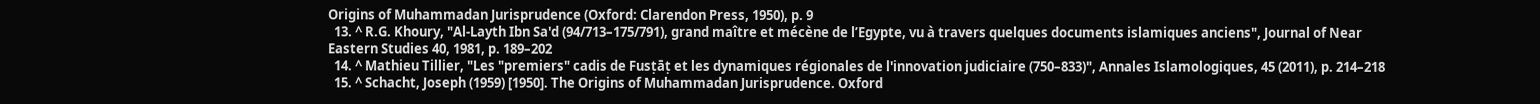Origins of Muhammadan Jurisprudence (Oxford: Clarendon Press, 1950), p. 9
  13. ^ R.G. Khoury, "Al-Layth Ibn Sa'd (94/713–175/791), grand maître et mécène de l’Egypte, vu à travers quelques documents islamiques anciens", Journal of Near Eastern Studies 40, 1981, p. 189–202
  14. ^ Mathieu Tillier, "Les "premiers" cadis de Fusṭāṭ et les dynamiques régionales de l'innovation judiciaire (750–833)", Annales Islamologiques, 45 (2011), p. 214–218
  15. ^ Schacht, Joseph (1959) [1950]. The Origins of Muhammadan Jurisprudence. Oxford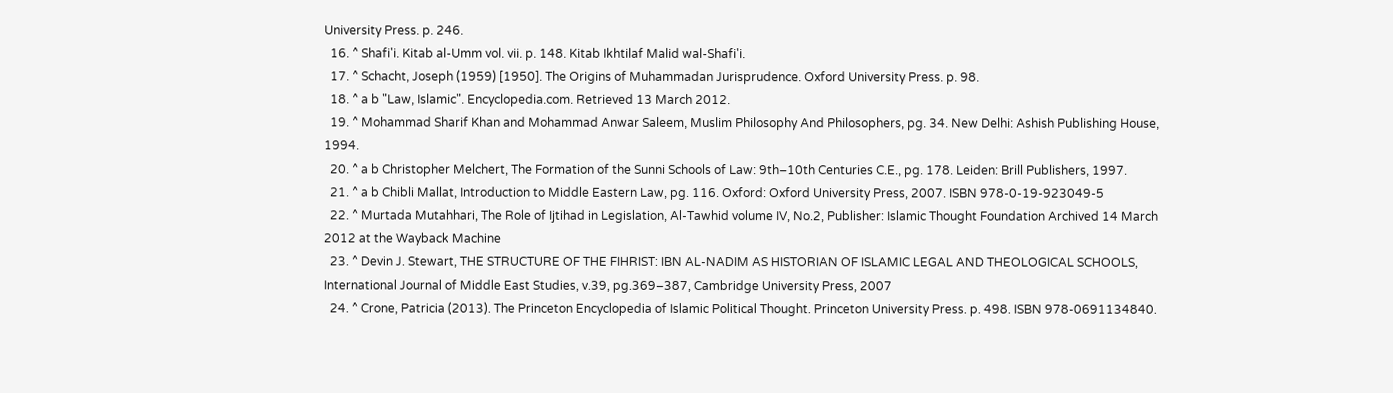University Press. p. 246.
  16. ^ Shafi'i. Kitab al-Umm vol. vii. p. 148. Kitab Ikhtilaf Malid wal-Shafi'i.
  17. ^ Schacht, Joseph (1959) [1950]. The Origins of Muhammadan Jurisprudence. Oxford University Press. p. 98.
  18. ^ a b "Law, Islamic". Encyclopedia.com. Retrieved 13 March 2012.
  19. ^ Mohammad Sharif Khan and Mohammad Anwar Saleem, Muslim Philosophy And Philosophers, pg. 34. New Delhi: Ashish Publishing House, 1994.
  20. ^ a b Christopher Melchert, The Formation of the Sunni Schools of Law: 9th–10th Centuries C.E., pg. 178. Leiden: Brill Publishers, 1997.
  21. ^ a b Chibli Mallat, Introduction to Middle Eastern Law, pg. 116. Oxford: Oxford University Press, 2007. ISBN 978-0-19-923049-5
  22. ^ Murtada Mutahhari, The Role of Ijtihad in Legislation, Al-Tawhid volume IV, No.2, Publisher: Islamic Thought Foundation Archived 14 March 2012 at the Wayback Machine
  23. ^ Devin J. Stewart, THE STRUCTURE OF THE FIHRIST: IBN AL-NADIM AS HISTORIAN OF ISLAMIC LEGAL AND THEOLOGICAL SCHOOLS, International Journal of Middle East Studies, v.39, pg.369–387, Cambridge University Press, 2007
  24. ^ Crone, Patricia (2013). The Princeton Encyclopedia of Islamic Political Thought. Princeton University Press. p. 498. ISBN 978-0691134840.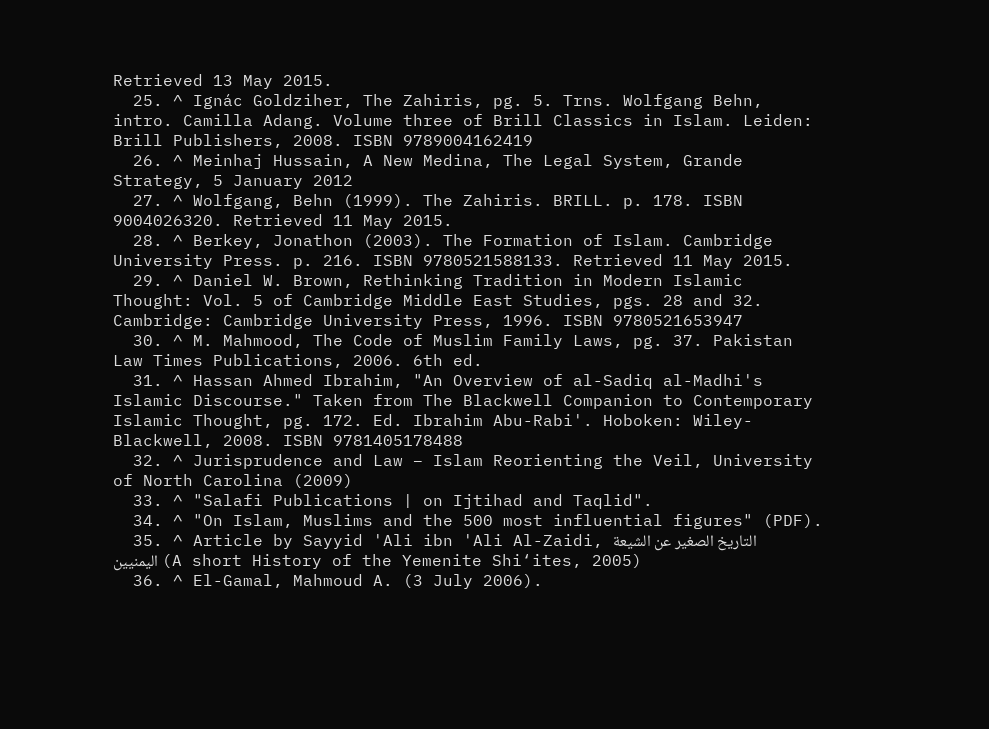Retrieved 13 May 2015.
  25. ^ Ignác Goldziher, The Zahiris, pg. 5. Trns. Wolfgang Behn, intro. Camilla Adang. Volume three of Brill Classics in Islam. Leiden: Brill Publishers, 2008. ISBN 9789004162419
  26. ^ Meinhaj Hussain, A New Medina, The Legal System, Grande Strategy, 5 January 2012
  27. ^ Wolfgang, Behn (1999). The Zahiris. BRILL. p. 178. ISBN 9004026320. Retrieved 11 May 2015.
  28. ^ Berkey, Jonathon (2003). The Formation of Islam. Cambridge University Press. p. 216. ISBN 9780521588133. Retrieved 11 May 2015.
  29. ^ Daniel W. Brown, Rethinking Tradition in Modern Islamic Thought: Vol. 5 of Cambridge Middle East Studies, pgs. 28 and 32. Cambridge: Cambridge University Press, 1996. ISBN 9780521653947
  30. ^ M. Mahmood, The Code of Muslim Family Laws, pg. 37. Pakistan Law Times Publications, 2006. 6th ed.
  31. ^ Hassan Ahmed Ibrahim, "An Overview of al-Sadiq al-Madhi's Islamic Discourse." Taken from The Blackwell Companion to Contemporary Islamic Thought, pg. 172. Ed. Ibrahim Abu-Rabi'. Hoboken: Wiley-Blackwell, 2008. ISBN 9781405178488
  32. ^ Jurisprudence and Law – Islam Reorienting the Veil, University of North Carolina (2009)
  33. ^ "Salafi Publications | on Ijtihad and Taqlid".
  34. ^ "On Islam, Muslims and the 500 most influential figures" (PDF).
  35. ^ Article by Sayyid 'Ali ibn 'Ali Al-Zaidi, التاريخ الصغير عن الشيعة اليمنيين (A short History of the Yemenite Shi‘ites, 2005)
  36. ^ El-Gamal, Mahmoud A. (3 July 2006).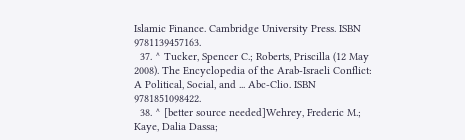Islamic Finance. Cambridge University Press. ISBN 9781139457163.
  37. ^ Tucker, Spencer C.; Roberts, Priscilla (12 May 2008). The Encyclopedia of the Arab-Israeli Conflict: A Political, Social, and ... Abc-Clio. ISBN 9781851098422.
  38. ^ [better source needed]Wehrey, Frederic M.; Kaye, Dalia Dassa;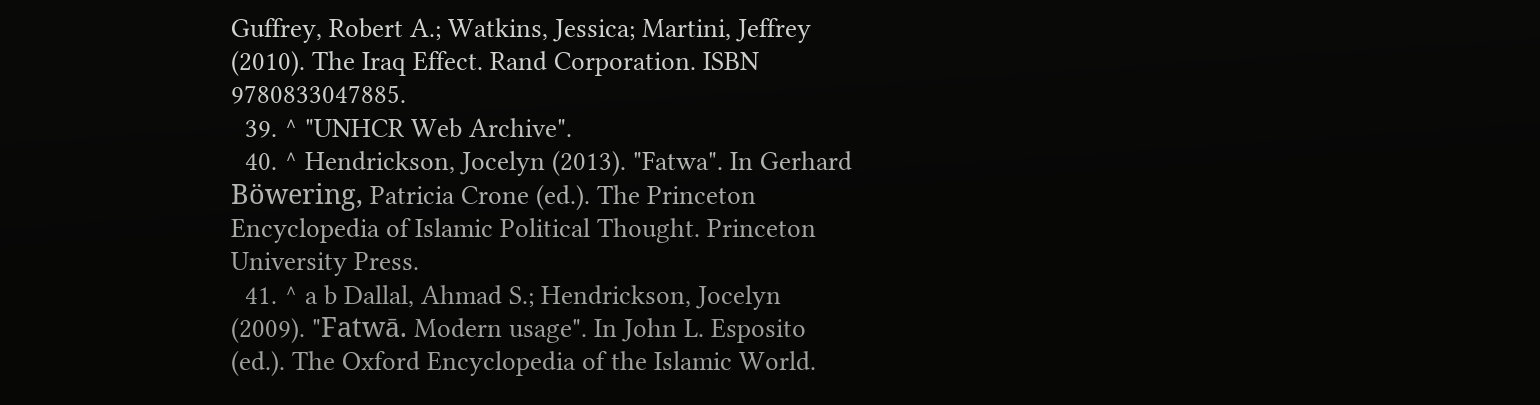Guffrey, Robert A.; Watkins, Jessica; Martini, Jeffrey (2010). The Iraq Effect. Rand Corporation. ISBN 9780833047885.
  39. ^ "UNHCR Web Archive".
  40. ^ Hendrickson, Jocelyn (2013). "Fatwa". In Gerhard Böwering, Patricia Crone (ed.). The Princeton Encyclopedia of Islamic Political Thought. Princeton University Press.
  41. ^ a b Dallal, Ahmad S.; Hendrickson, Jocelyn (2009). "Fatwā. Modern usage". In John L. Esposito (ed.). The Oxford Encyclopedia of the Islamic World.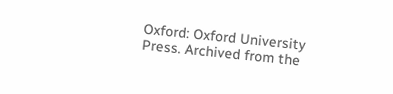Oxford: Oxford University Press. Archived from the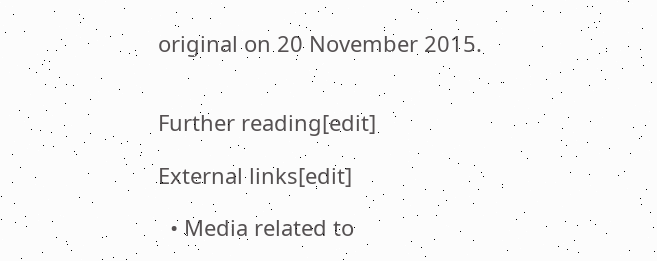original on 20 November 2015.


Further reading[edit]

External links[edit]

  • Media related to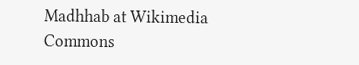Madhhab at Wikimedia Commons